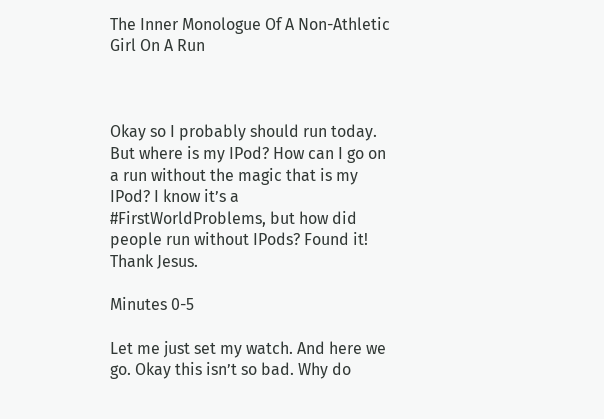The Inner Monologue Of A Non-Athletic Girl On A Run



Okay so I probably should run today. But where is my IPod? How can I go on a run without the magic that is my IPod? I know it’s a #FirstWorldProblems, but how did people run without IPods? Found it! Thank Jesus.

Minutes 0-5

Let me just set my watch. And here we go. Okay this isn’t so bad. Why do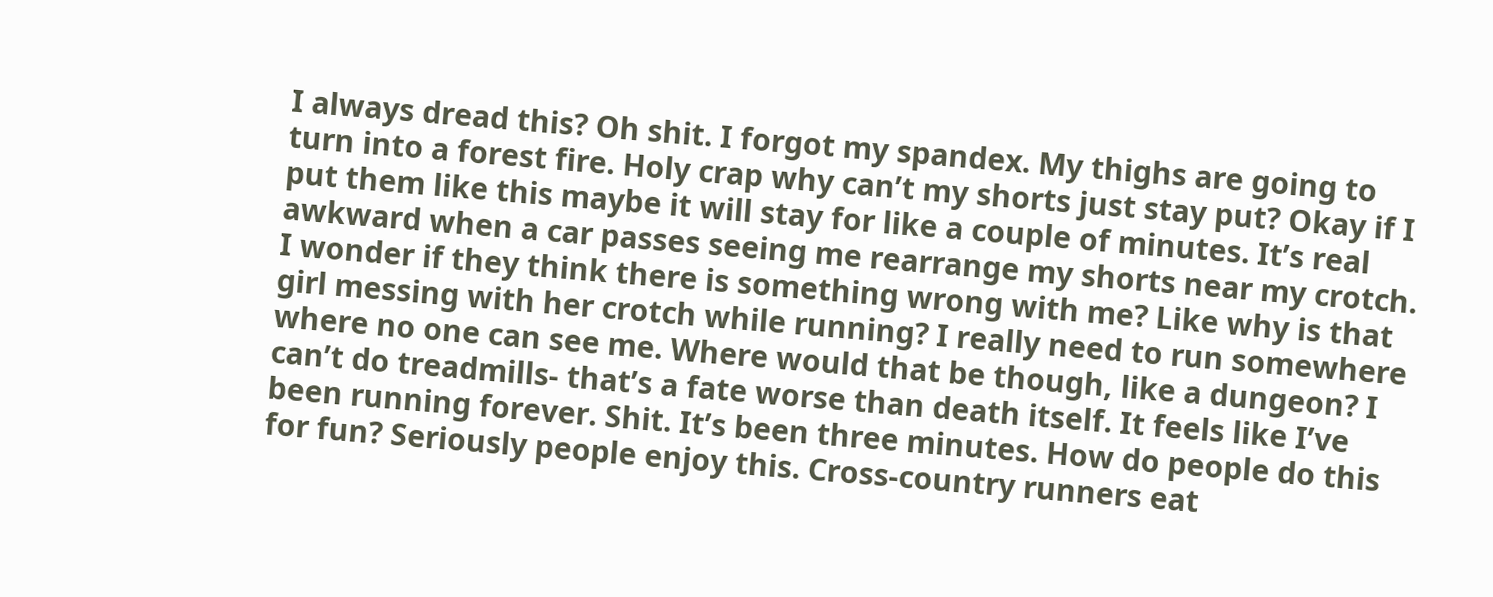I always dread this? Oh shit. I forgot my spandex. My thighs are going to turn into a forest fire. Holy crap why can’t my shorts just stay put? Okay if I put them like this maybe it will stay for like a couple of minutes. It’s real awkward when a car passes seeing me rearrange my shorts near my crotch. I wonder if they think there is something wrong with me? Like why is that girl messing with her crotch while running? I really need to run somewhere where no one can see me. Where would that be though, like a dungeon? I can’t do treadmills- that’s a fate worse than death itself. It feels like I’ve been running forever. Shit. It’s been three minutes. How do people do this for fun? Seriously people enjoy this. Cross-country runners eat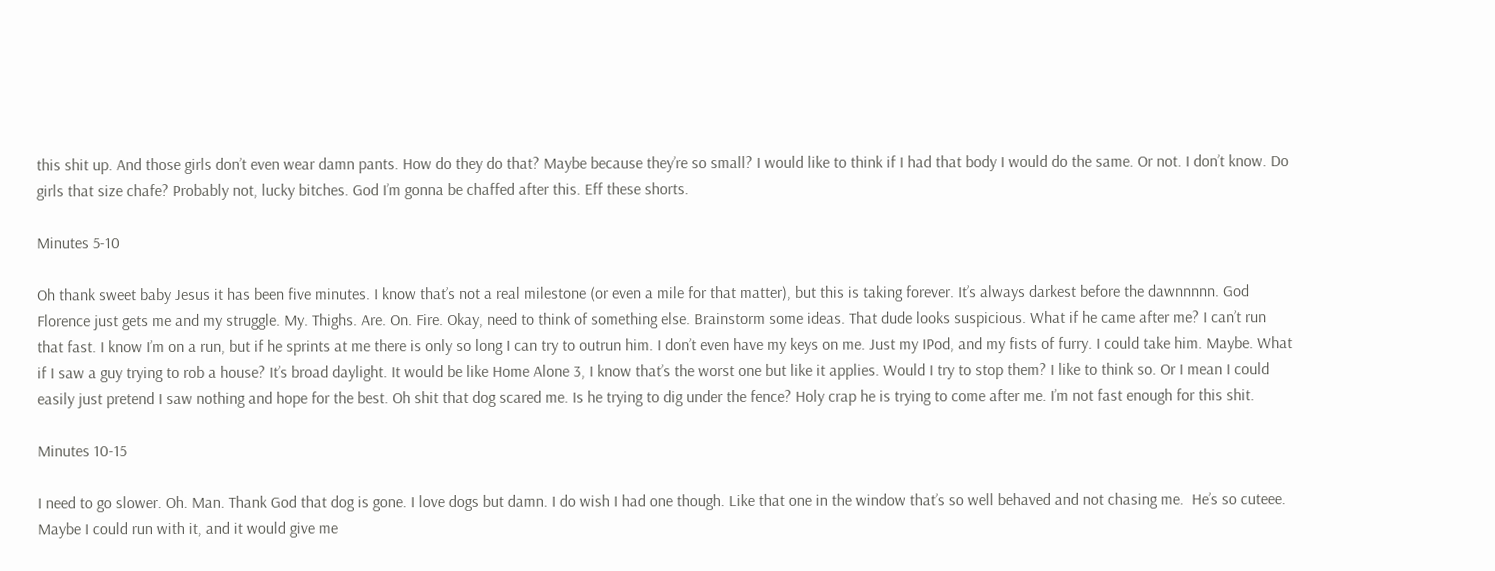this shit up. And those girls don’t even wear damn pants. How do they do that? Maybe because they’re so small? I would like to think if I had that body I would do the same. Or not. I don’t know. Do girls that size chafe? Probably not, lucky bitches. God I’m gonna be chaffed after this. Eff these shorts.

Minutes 5-10

Oh thank sweet baby Jesus it has been five minutes. I know that’s not a real milestone (or even a mile for that matter), but this is taking forever. It’s always darkest before the dawnnnnn. God Florence just gets me and my struggle. My. Thighs. Are. On. Fire. Okay, need to think of something else. Brainstorm some ideas. That dude looks suspicious. What if he came after me? I can’t run that fast. I know I’m on a run, but if he sprints at me there is only so long I can try to outrun him. I don’t even have my keys on me. Just my IPod, and my fists of furry. I could take him. Maybe. What if I saw a guy trying to rob a house? It’s broad daylight. It would be like Home Alone 3, I know that’s the worst one but like it applies. Would I try to stop them? I like to think so. Or I mean I could easily just pretend I saw nothing and hope for the best. Oh shit that dog scared me. Is he trying to dig under the fence? Holy crap he is trying to come after me. I’m not fast enough for this shit.

Minutes 10-15

I need to go slower. Oh. Man. Thank God that dog is gone. I love dogs but damn. I do wish I had one though. Like that one in the window that’s so well behaved and not chasing me.  He’s so cuteee. Maybe I could run with it, and it would give me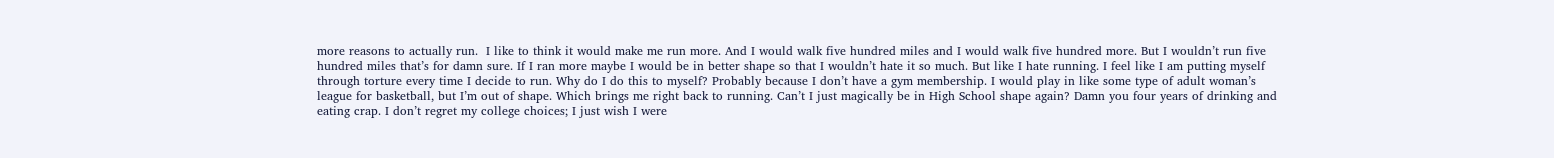more reasons to actually run.  I like to think it would make me run more. And I would walk five hundred miles and I would walk five hundred more. But I wouldn’t run five hundred miles that’s for damn sure. If I ran more maybe I would be in better shape so that I wouldn’t hate it so much. But like I hate running. I feel like I am putting myself through torture every time I decide to run. Why do I do this to myself? Probably because I don’t have a gym membership. I would play in like some type of adult woman’s league for basketball, but I’m out of shape. Which brings me right back to running. Can’t I just magically be in High School shape again? Damn you four years of drinking and eating crap. I don’t regret my college choices; I just wish I were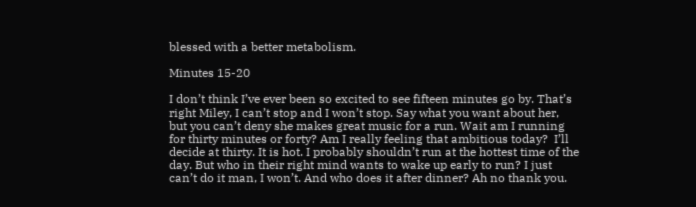blessed with a better metabolism.

Minutes 15-20

I don’t think I’ve ever been so excited to see fifteen minutes go by. That’s right Miley, I can’t stop and I won’t stop. Say what you want about her, but you can’t deny she makes great music for a run. Wait am I running for thirty minutes or forty? Am I really feeling that ambitious today?  I’ll decide at thirty. It is hot. I probably shouldn’t run at the hottest time of the day. But who in their right mind wants to wake up early to run? I just can’t do it man, I won’t. And who does it after dinner? Ah no thank you.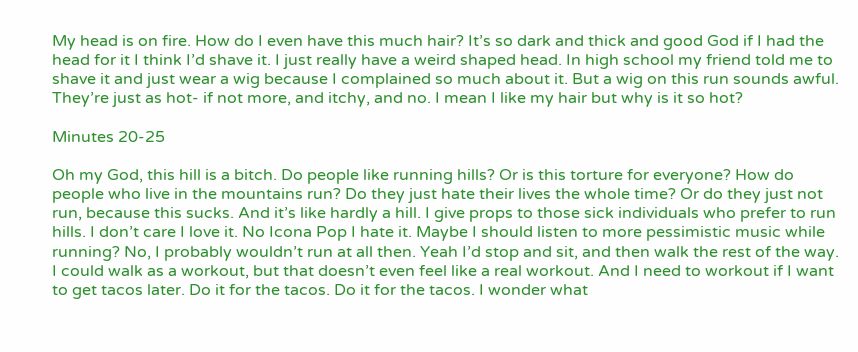My head is on fire. How do I even have this much hair? It’s so dark and thick and good God if I had the head for it I think I’d shave it. I just really have a weird shaped head. In high school my friend told me to shave it and just wear a wig because I complained so much about it. But a wig on this run sounds awful. They’re just as hot- if not more, and itchy, and no. I mean I like my hair but why is it so hot?

Minutes 20-25

Oh my God, this hill is a bitch. Do people like running hills? Or is this torture for everyone? How do people who live in the mountains run? Do they just hate their lives the whole time? Or do they just not run, because this sucks. And it’s like hardly a hill. I give props to those sick individuals who prefer to run hills. I don’t care I love it. No Icona Pop I hate it. Maybe I should listen to more pessimistic music while running? No, I probably wouldn’t run at all then. Yeah I’d stop and sit, and then walk the rest of the way. I could walk as a workout, but that doesn’t even feel like a real workout. And I need to workout if I want to get tacos later. Do it for the tacos. Do it for the tacos. I wonder what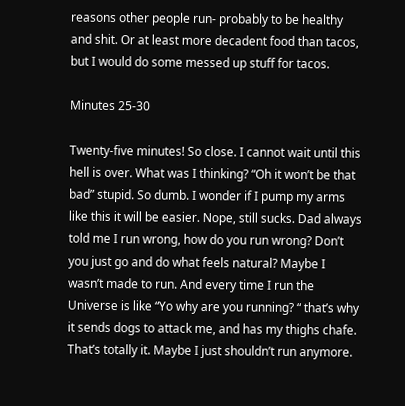reasons other people run- probably to be healthy and shit. Or at least more decadent food than tacos, but I would do some messed up stuff for tacos.

Minutes 25-30

Twenty-five minutes! So close. I cannot wait until this hell is over. What was I thinking? “Oh it won’t be that bad” stupid. So dumb. I wonder if I pump my arms like this it will be easier. Nope, still sucks. Dad always told me I run wrong, how do you run wrong? Don’t you just go and do what feels natural? Maybe I wasn’t made to run. And every time I run the Universe is like “Yo why are you running? “ that’s why it sends dogs to attack me, and has my thighs chafe. That’s totally it. Maybe I just shouldn’t run anymore.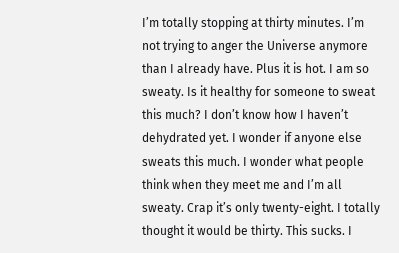I’m totally stopping at thirty minutes. I’m not trying to anger the Universe anymore than I already have. Plus it is hot. I am so sweaty. Is it healthy for someone to sweat this much? I don’t know how I haven’t dehydrated yet. I wonder if anyone else sweats this much. I wonder what people think when they meet me and I’m all sweaty. Crap it’s only twenty-eight. I totally thought it would be thirty. This sucks. I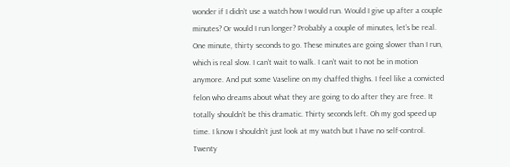wonder if I didn’t use a watch how I would run. Would I give up after a couple minutes? Or would I run longer? Probably a couple of minutes, let’s be real. One minute, thirty seconds to go. These minutes are going slower than I run, which is real slow. I can’t wait to walk. I can’t wait to not be in motion anymore. And put some Vaseline on my chaffed thighs. I feel like a convicted felon who dreams about what they are going to do after they are free. It totally shouldn’t be this dramatic. Thirty seconds left. Oh my god speed up time. I know I shouldn’t just look at my watch but I have no self-control. Twenty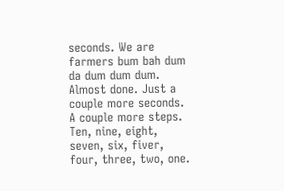seconds. We are farmers bum bah dum da dum dum dum. Almost done. Just a couple more seconds. A couple more steps. Ten, nine, eight, seven, six, fiver, four, three, two, one.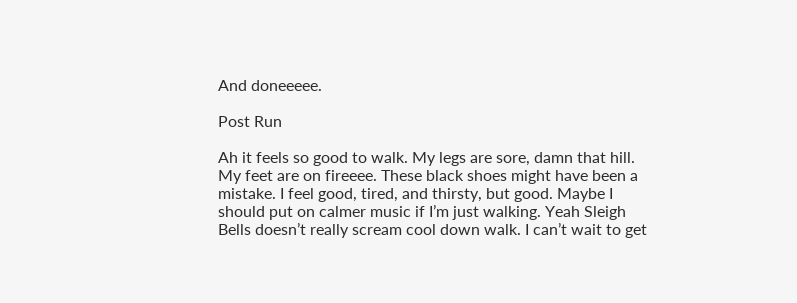And doneeeee.

Post Run

Ah it feels so good to walk. My legs are sore, damn that hill. My feet are on fireeee. These black shoes might have been a mistake. I feel good, tired, and thirsty, but good. Maybe I should put on calmer music if I’m just walking. Yeah Sleigh Bells doesn’t really scream cool down walk. I can’t wait to get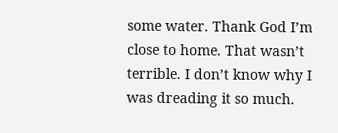some water. Thank God I’m close to home. That wasn’t terrible. I don’t know why I was dreading it so much.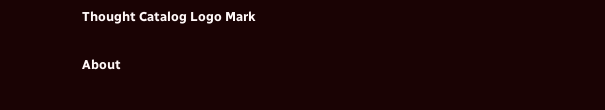Thought Catalog Logo Mark

About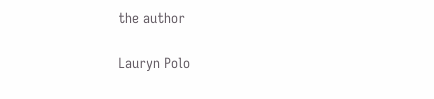the author

Lauryn Polo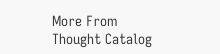More From Thought Catalog